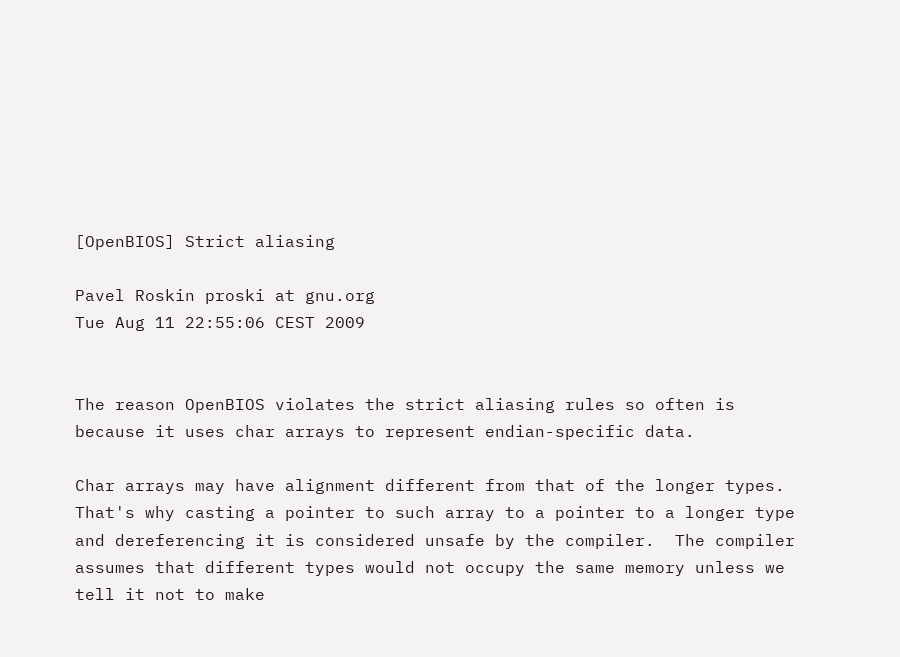[OpenBIOS] Strict aliasing

Pavel Roskin proski at gnu.org
Tue Aug 11 22:55:06 CEST 2009


The reason OpenBIOS violates the strict aliasing rules so often is
because it uses char arrays to represent endian-specific data.

Char arrays may have alignment different from that of the longer types.
That's why casting a pointer to such array to a pointer to a longer type
and dereferencing it is considered unsafe by the compiler.  The compiler
assumes that different types would not occupy the same memory unless we
tell it not to make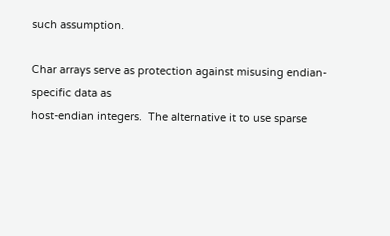such assumption.

Char arrays serve as protection against misusing endian-specific data as
host-endian integers.  The alternative it to use sparse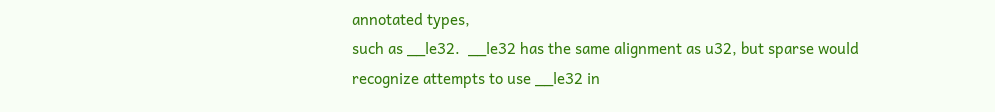annotated types,
such as __le32.  __le32 has the same alignment as u32, but sparse would
recognize attempts to use __le32 in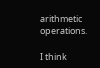arithmetic operations.

I think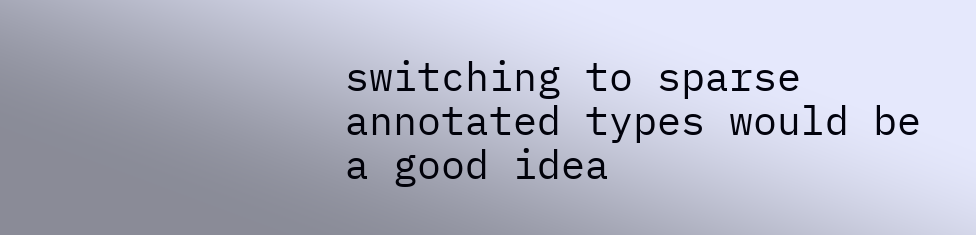switching to sparse annotated types would be a good idea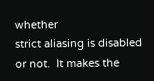whether
strict aliasing is disabled or not.  It makes the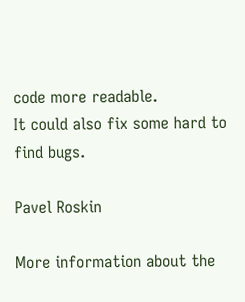code more readable.
It could also fix some hard to find bugs.

Pavel Roskin

More information about the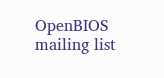OpenBIOS mailing list